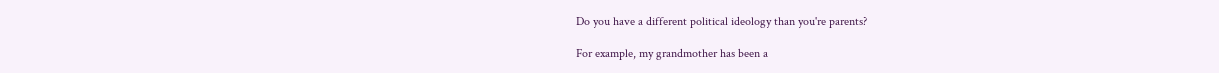Do you have a different political ideology than you're parents?

For example, my grandmother has been a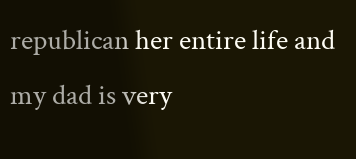republican her entire life and my dad is very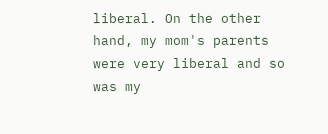liberal. On the other hand, my mom's parents were very liberal and so was my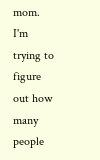mom. I'm trying to figure out how many people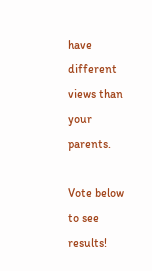have different views than your parents.

Vote below to see results!